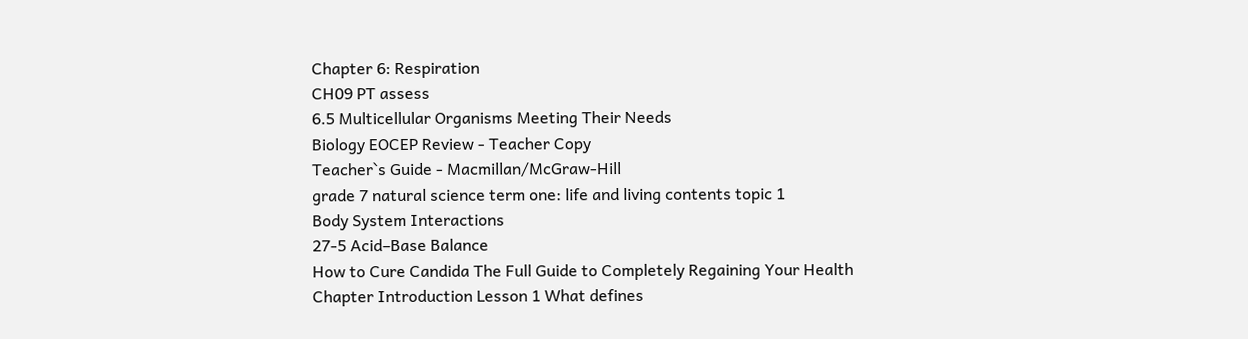Chapter 6: Respiration
CH09 PT assess
6.5 Multicellular Organisms Meeting Their Needs
Biology EOCEP Review - Teacher Copy
Teacher`s Guide - Macmillan/McGraw-Hill
grade 7 natural science term one: life and living contents topic 1
Body System Interactions
27-5 Acid–Base Balance
How to Cure Candida The Full Guide to Completely Regaining Your Health
Chapter Introduction Lesson 1 What defines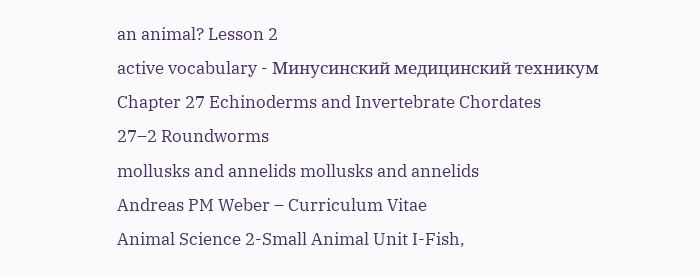an animal? Lesson 2
active vocabulary - Минусинский медицинский техникум
Chapter 27 Echinoderms and Invertebrate Chordates
27–2 Roundworms
mollusks and annelids mollusks and annelids
Andreas PM Weber – Curriculum Vitae
Animal Science 2-Small Animal Unit I-Fish,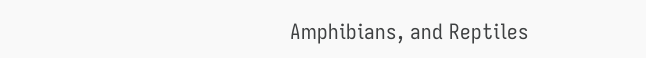Amphibians, and Reptiles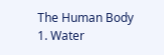The Human Body
1. Water